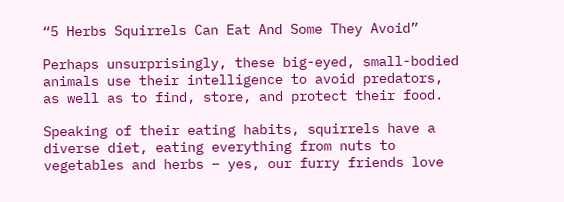“5 Herbs Squirrels Can Eat And Some They Avoid”

Perhaps unsurprisingly, these big-eyed, small-bodied animals use their intelligence to avoid predators, as well as to find, store, and protect their food.

Speaking of their eating habits, squirrels have a diverse diet, eating everything from nuts to vegetables and herbs – yes, our furry friends love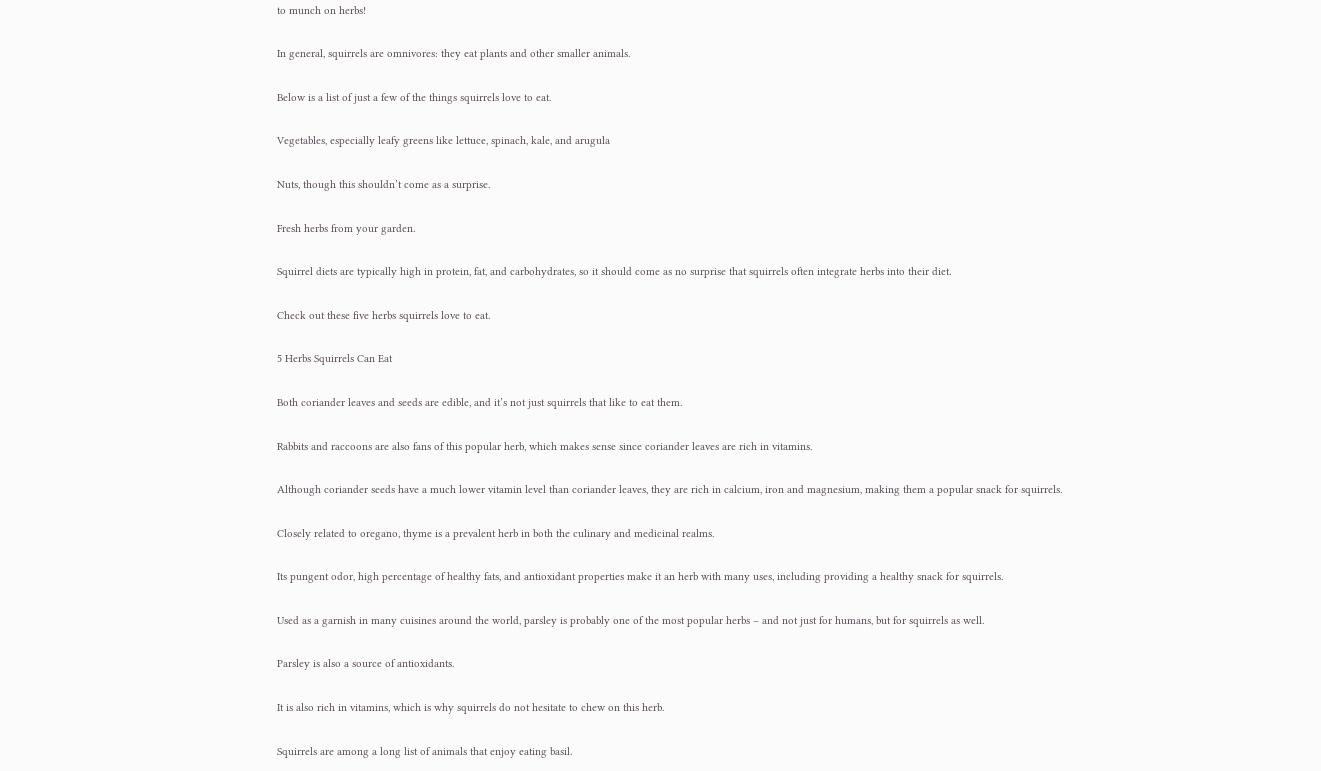to munch on herbs!

In general, squirrels are omnivores: they eat plants and other smaller animals.

Below is a list of just a few of the things squirrels love to eat.

Vegetables, especially leafy greens like lettuce, spinach, kale, and arugula

Nuts, though this shouldn’t come as a surprise.

Fresh herbs from your garden.

Squirrel diets are typically high in protein, fat, and carbohydrates, so it should come as no surprise that squirrels often integrate herbs into their diet.

Check out these five herbs squirrels love to eat.

5 Herbs Squirrels Can Eat

Both coriander leaves and seeds are edible, and it’s not just squirrels that like to eat them.

Rabbits and raccoons are also fans of this popular herb, which makes sense since coriander leaves are rich in vitamins.

Although coriander seeds have a much lower vitamin level than coriander leaves, they are rich in calcium, iron and magnesium, making them a popular snack for squirrels.

Closely related to oregano, thyme is a prevalent herb in both the culinary and medicinal realms.

Its pungent odor, high percentage of healthy fats, and antioxidant properties make it an herb with many uses, including providing a healthy snack for squirrels.

Used as a garnish in many cuisines around the world, parsley is probably one of the most popular herbs – and not just for humans, but for squirrels as well.

Parsley is also a source of antioxidants.

It is also rich in vitamins, which is why squirrels do not hesitate to chew on this herb.

Squirrels are among a long list of animals that enjoy eating basil.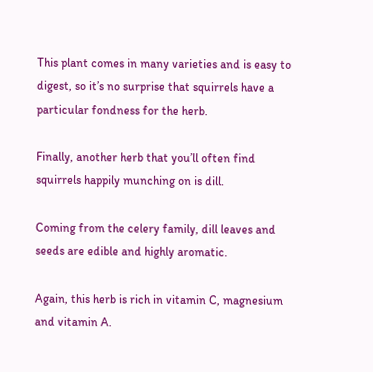This plant comes in many varieties and is easy to digest, so it’s no surprise that squirrels have a particular fondness for the herb.

Finally, another herb that you’ll often find squirrels happily munching on is dill.

Coming from the celery family, dill leaves and seeds are edible and highly aromatic.

Again, this herb is rich in vitamin C, magnesium and vitamin A.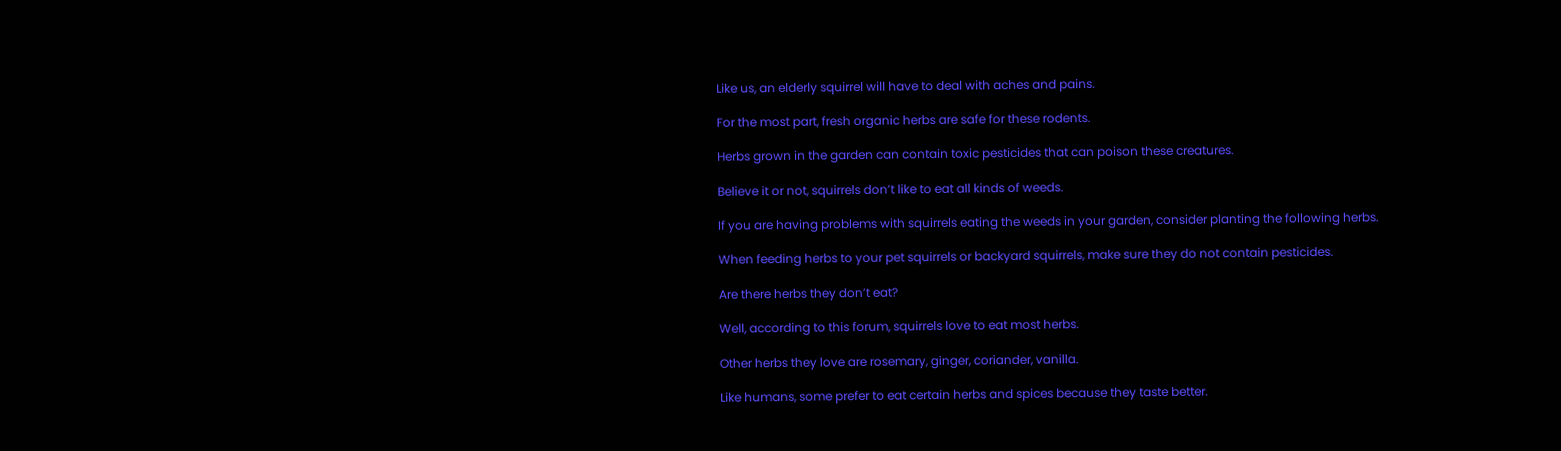Like us, an elderly squirrel will have to deal with aches and pains.

For the most part, fresh organic herbs are safe for these rodents.

Herbs grown in the garden can contain toxic pesticides that can poison these creatures.

Believe it or not, squirrels don’t like to eat all kinds of weeds.

If you are having problems with squirrels eating the weeds in your garden, consider planting the following herbs.

When feeding herbs to your pet squirrels or backyard squirrels, make sure they do not contain pesticides.

Are there herbs they don’t eat?

Well, according to this forum, squirrels love to eat most herbs.

Other herbs they love are rosemary, ginger, coriander, vanilla.

Like humans, some prefer to eat certain herbs and spices because they taste better.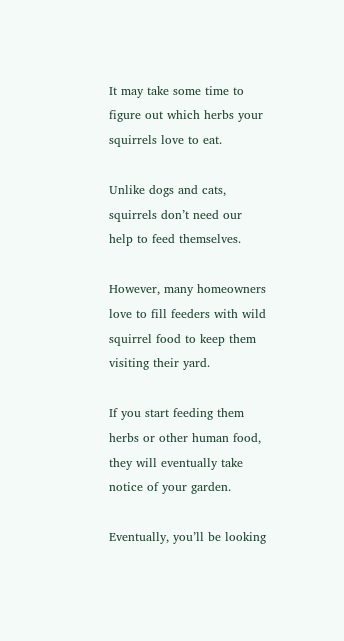It may take some time to figure out which herbs your squirrels love to eat.

Unlike dogs and cats, squirrels don’t need our help to feed themselves.

However, many homeowners love to fill feeders with wild squirrel food to keep them visiting their yard.

If you start feeding them herbs or other human food, they will eventually take notice of your garden.

Eventually, you’ll be looking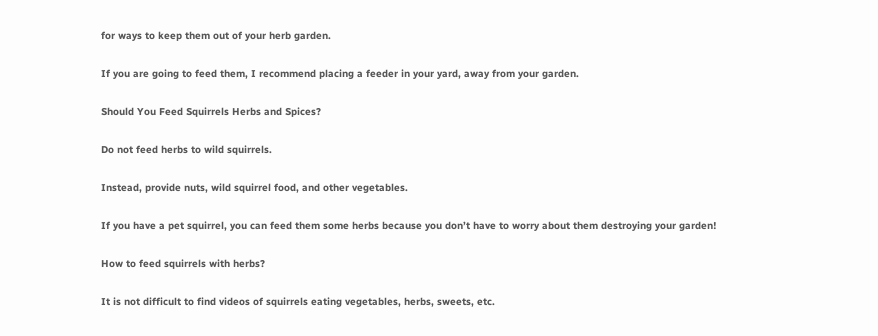for ways to keep them out of your herb garden.

If you are going to feed them, I recommend placing a feeder in your yard, away from your garden.

Should You Feed Squirrels Herbs and Spices?

Do not feed herbs to wild squirrels.

Instead, provide nuts, wild squirrel food, and other vegetables.

If you have a pet squirrel, you can feed them some herbs because you don’t have to worry about them destroying your garden!

How to feed squirrels with herbs?

It is not difficult to find videos of squirrels eating vegetables, herbs, sweets, etc.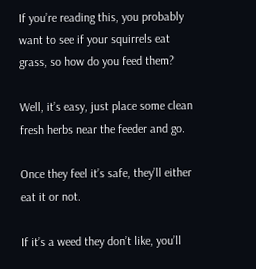If you’re reading this, you probably want to see if your squirrels eat grass, so how do you feed them?

Well, it’s easy, just place some clean fresh herbs near the feeder and go.

Once they feel it’s safe, they’ll either eat it or not.

If it’s a weed they don’t like, you’ll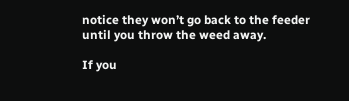notice they won’t go back to the feeder until you throw the weed away.

If you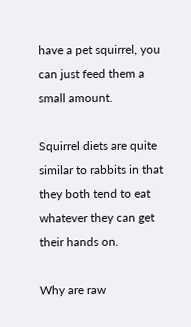have a pet squirrel, you can just feed them a small amount.

Squirrel diets are quite similar to rabbits in that they both tend to eat whatever they can get their hands on.

Why are raw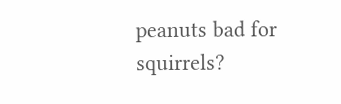peanuts bad for squirrels?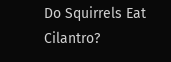Do Squirrels Eat Cilantro?